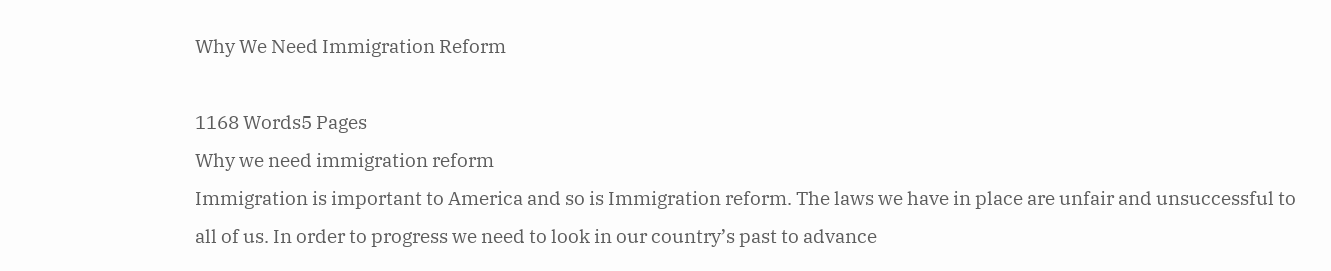Why We Need Immigration Reform

1168 Words5 Pages
Why we need immigration reform
Immigration is important to America and so is Immigration reform. The laws we have in place are unfair and unsuccessful to all of us. In order to progress we need to look in our country’s past to advance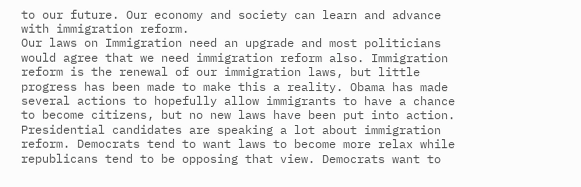to our future. Our economy and society can learn and advance with immigration reform.
Our laws on Immigration need an upgrade and most politicians would agree that we need immigration reform also. Immigration reform is the renewal of our immigration laws, but little progress has been made to make this a reality. Obama has made several actions to hopefully allow immigrants to have a chance to become citizens, but no new laws have been put into action.
Presidential candidates are speaking a lot about immigration reform. Democrats tend to want laws to become more relax while republicans tend to be opposing that view. Democrats want to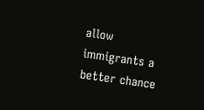allow immigrants a better chance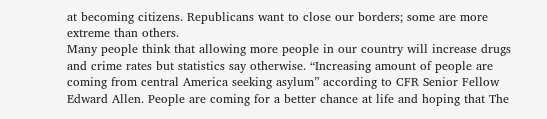at becoming citizens. Republicans want to close our borders; some are more extreme than others.
Many people think that allowing more people in our country will increase drugs and crime rates but statistics say otherwise. “Increasing amount of people are coming from central America seeking asylum” according to CFR Senior Fellow Edward Allen. People are coming for a better chance at life and hoping that The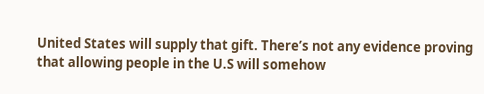United States will supply that gift. There’s not any evidence proving that allowing people in the U.S will somehow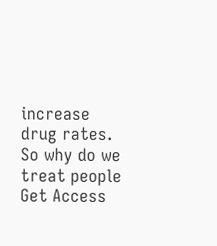increase drug rates. So why do we treat people
Get Access